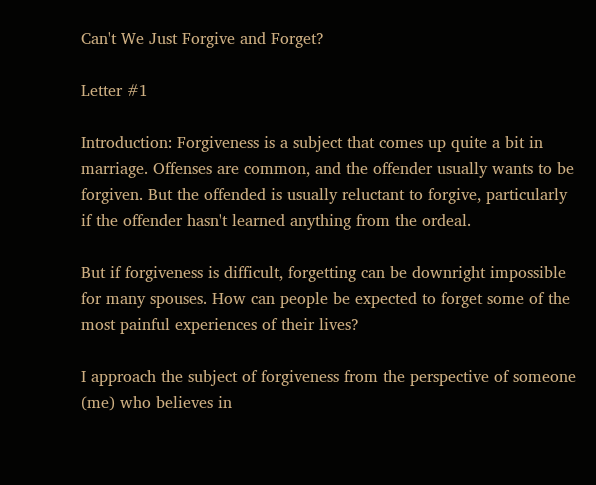Can't We Just Forgive and Forget?

Letter #1

Introduction: Forgiveness is a subject that comes up quite a bit in marriage. Offenses are common, and the offender usually wants to be forgiven. But the offended is usually reluctant to forgive, particularly if the offender hasn't learned anything from the ordeal.

But if forgiveness is difficult, forgetting can be downright impossible for many spouses. How can people be expected to forget some of the most painful experiences of their lives?

I approach the subject of forgiveness from the perspective of someone (me) who believes in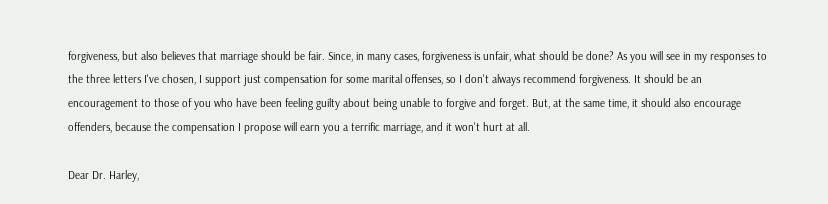forgiveness, but also believes that marriage should be fair. Since, in many cases, forgiveness is unfair, what should be done? As you will see in my responses to the three letters I've chosen, I support just compensation for some marital offenses, so I don't always recommend forgiveness. It should be an encouragement to those of you who have been feeling guilty about being unable to forgive and forget. But, at the same time, it should also encourage offenders, because the compensation I propose will earn you a terrific marriage, and it won't hurt at all.

Dear Dr. Harley,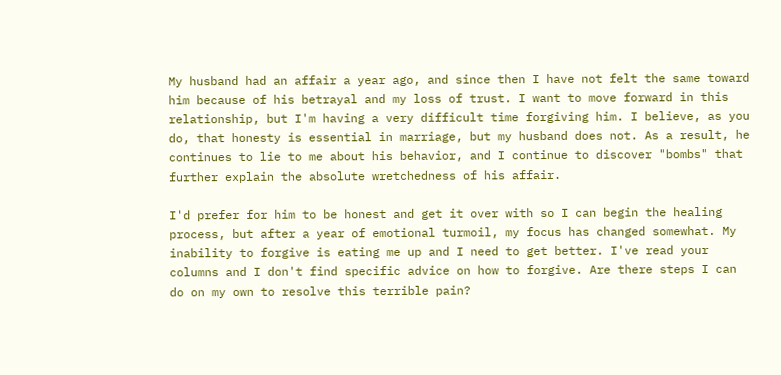My husband had an affair a year ago, and since then I have not felt the same toward him because of his betrayal and my loss of trust. I want to move forward in this relationship, but I'm having a very difficult time forgiving him. I believe, as you do, that honesty is essential in marriage, but my husband does not. As a result, he continues to lie to me about his behavior, and I continue to discover "bombs" that further explain the absolute wretchedness of his affair.

I'd prefer for him to be honest and get it over with so I can begin the healing process, but after a year of emotional turmoil, my focus has changed somewhat. My inability to forgive is eating me up and I need to get better. I've read your columns and I don't find specific advice on how to forgive. Are there steps I can do on my own to resolve this terrible pain?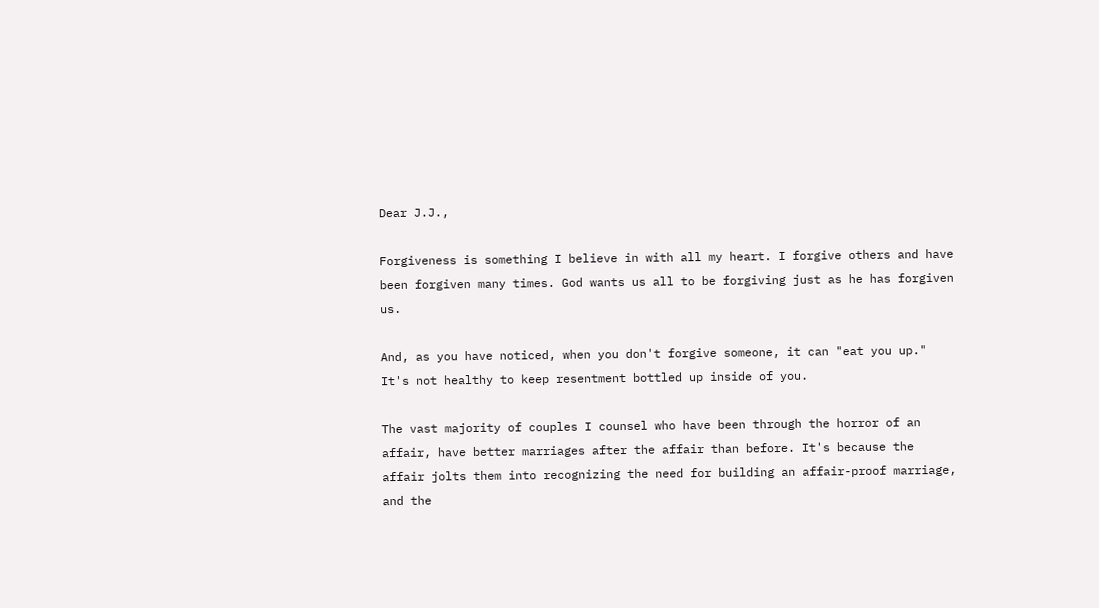Dear J.J.,

Forgiveness is something I believe in with all my heart. I forgive others and have been forgiven many times. God wants us all to be forgiving just as he has forgiven us.

And, as you have noticed, when you don't forgive someone, it can "eat you up." It's not healthy to keep resentment bottled up inside of you.

The vast majority of couples I counsel who have been through the horror of an affair, have better marriages after the affair than before. It's because the affair jolts them into recognizing the need for building an affair-proof marriage, and the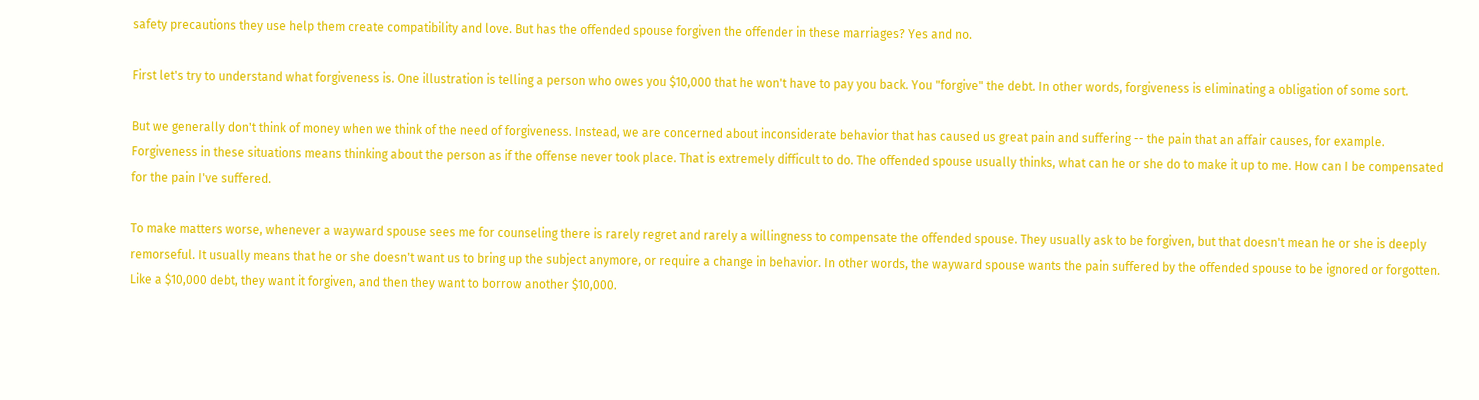safety precautions they use help them create compatibility and love. But has the offended spouse forgiven the offender in these marriages? Yes and no.

First let's try to understand what forgiveness is. One illustration is telling a person who owes you $10,000 that he won't have to pay you back. You "forgive" the debt. In other words, forgiveness is eliminating a obligation of some sort.

But we generally don't think of money when we think of the need of forgiveness. Instead, we are concerned about inconsiderate behavior that has caused us great pain and suffering -- the pain that an affair causes, for example. Forgiveness in these situations means thinking about the person as if the offense never took place. That is extremely difficult to do. The offended spouse usually thinks, what can he or she do to make it up to me. How can I be compensated for the pain I've suffered.

To make matters worse, whenever a wayward spouse sees me for counseling there is rarely regret and rarely a willingness to compensate the offended spouse. They usually ask to be forgiven, but that doesn't mean he or she is deeply remorseful. It usually means that he or she doesn't want us to bring up the subject anymore, or require a change in behavior. In other words, the wayward spouse wants the pain suffered by the offended spouse to be ignored or forgotten. Like a $10,000 debt, they want it forgiven, and then they want to borrow another $10,000.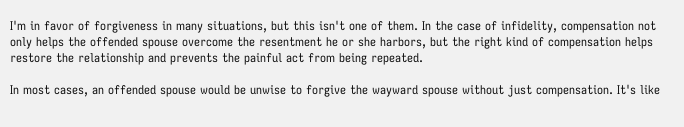I'm in favor of forgiveness in many situations, but this isn't one of them. In the case of infidelity, compensation not only helps the offended spouse overcome the resentment he or she harbors, but the right kind of compensation helps restore the relationship and prevents the painful act from being repeated.

In most cases, an offended spouse would be unwise to forgive the wayward spouse without just compensation. It's like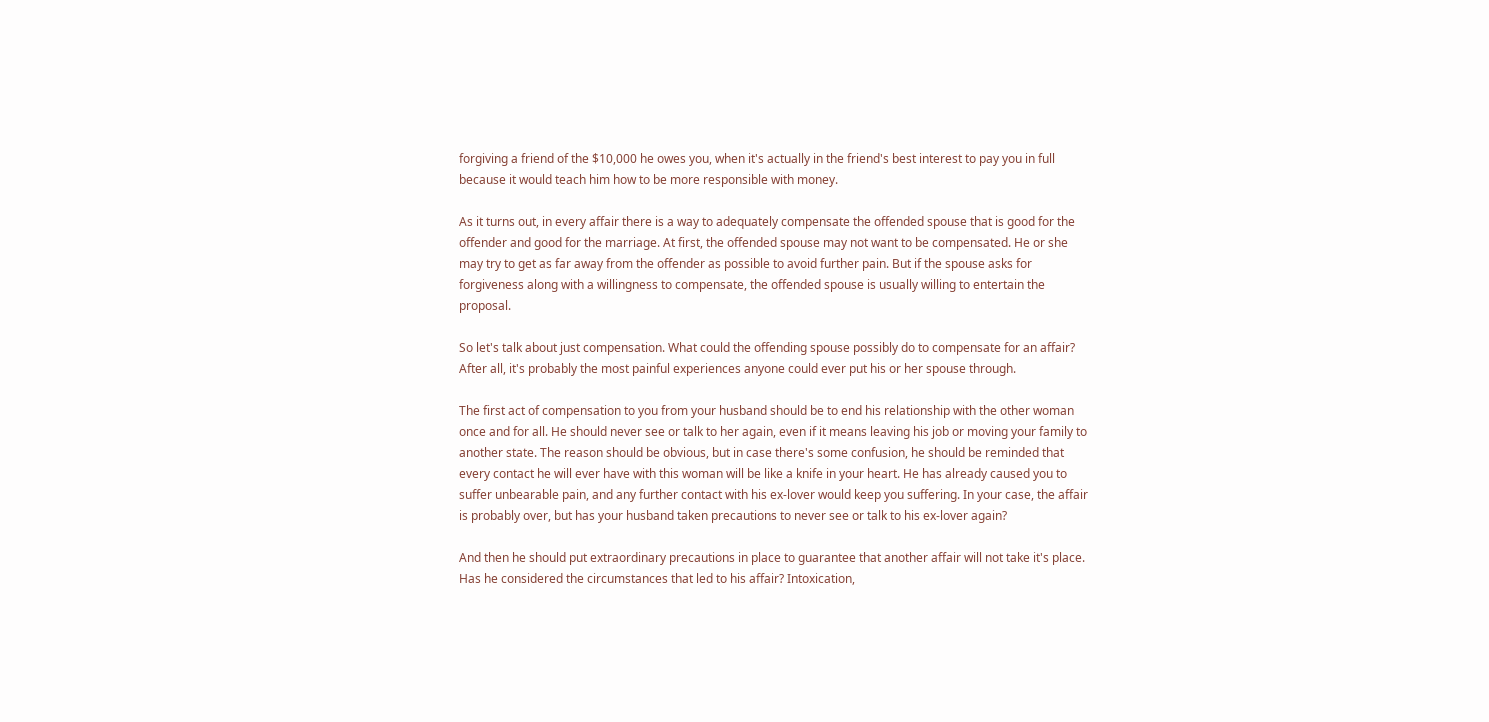forgiving a friend of the $10,000 he owes you, when it's actually in the friend's best interest to pay you in full because it would teach him how to be more responsible with money.

As it turns out, in every affair there is a way to adequately compensate the offended spouse that is good for the offender and good for the marriage. At first, the offended spouse may not want to be compensated. He or she may try to get as far away from the offender as possible to avoid further pain. But if the spouse asks for forgiveness along with a willingness to compensate, the offended spouse is usually willing to entertain the proposal.

So let's talk about just compensation. What could the offending spouse possibly do to compensate for an affair? After all, it's probably the most painful experiences anyone could ever put his or her spouse through.

The first act of compensation to you from your husband should be to end his relationship with the other woman once and for all. He should never see or talk to her again, even if it means leaving his job or moving your family to another state. The reason should be obvious, but in case there's some confusion, he should be reminded that every contact he will ever have with this woman will be like a knife in your heart. He has already caused you to suffer unbearable pain, and any further contact with his ex-lover would keep you suffering. In your case, the affair is probably over, but has your husband taken precautions to never see or talk to his ex-lover again?

And then he should put extraordinary precautions in place to guarantee that another affair will not take it's place. Has he considered the circumstances that led to his affair? Intoxication,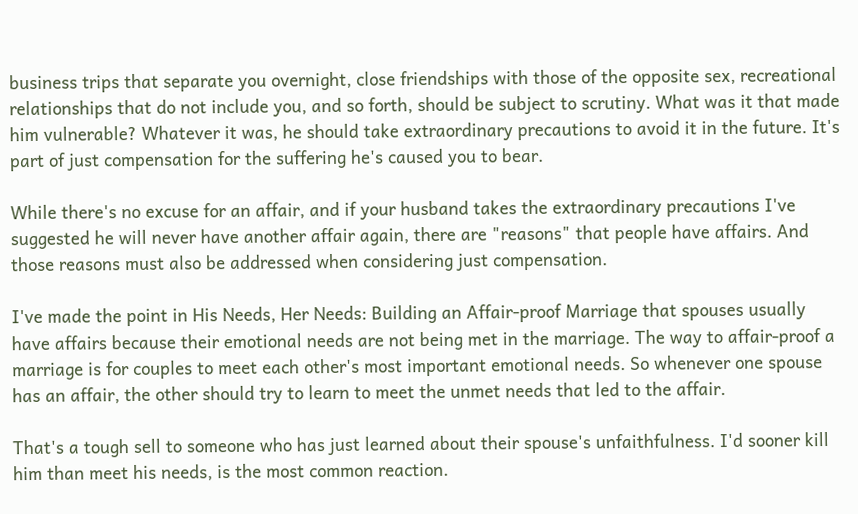business trips that separate you overnight, close friendships with those of the opposite sex, recreational relationships that do not include you, and so forth, should be subject to scrutiny. What was it that made him vulnerable? Whatever it was, he should take extraordinary precautions to avoid it in the future. It's part of just compensation for the suffering he's caused you to bear.

While there's no excuse for an affair, and if your husband takes the extraordinary precautions I've suggested he will never have another affair again, there are "reasons" that people have affairs. And those reasons must also be addressed when considering just compensation.

I've made the point in His Needs, Her Needs: Building an Affair-proof Marriage that spouses usually have affairs because their emotional needs are not being met in the marriage. The way to affair-proof a marriage is for couples to meet each other's most important emotional needs. So whenever one spouse has an affair, the other should try to learn to meet the unmet needs that led to the affair.

That's a tough sell to someone who has just learned about their spouse's unfaithfulness. I'd sooner kill him than meet his needs, is the most common reaction.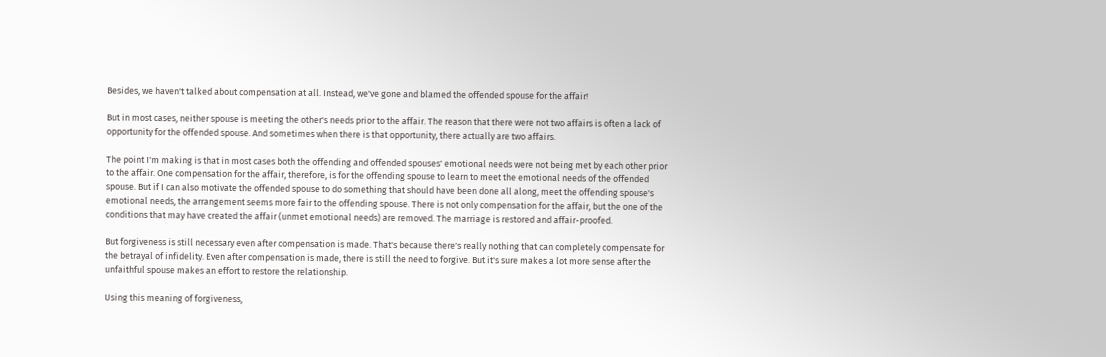Besides, we haven't talked about compensation at all. Instead, we've gone and blamed the offended spouse for the affair!

But in most cases, neither spouse is meeting the other's needs prior to the affair. The reason that there were not two affairs is often a lack of opportunity for the offended spouse. And sometimes when there is that opportunity, there actually are two affairs.

The point I'm making is that in most cases both the offending and offended spouses' emotional needs were not being met by each other prior to the affair. One compensation for the affair, therefore, is for the offending spouse to learn to meet the emotional needs of the offended spouse. But if I can also motivate the offended spouse to do something that should have been done all along, meet the offending spouse's emotional needs, the arrangement seems more fair to the offending spouse. There is not only compensation for the affair, but the one of the conditions that may have created the affair (unmet emotional needs) are removed. The marriage is restored and affair-proofed.

But forgiveness is still necessary even after compensation is made. That's because there's really nothing that can completely compensate for the betrayal of infidelity. Even after compensation is made, there is still the need to forgive. But it's sure makes a lot more sense after the unfaithful spouse makes an effort to restore the relationship.

Using this meaning of forgiveness,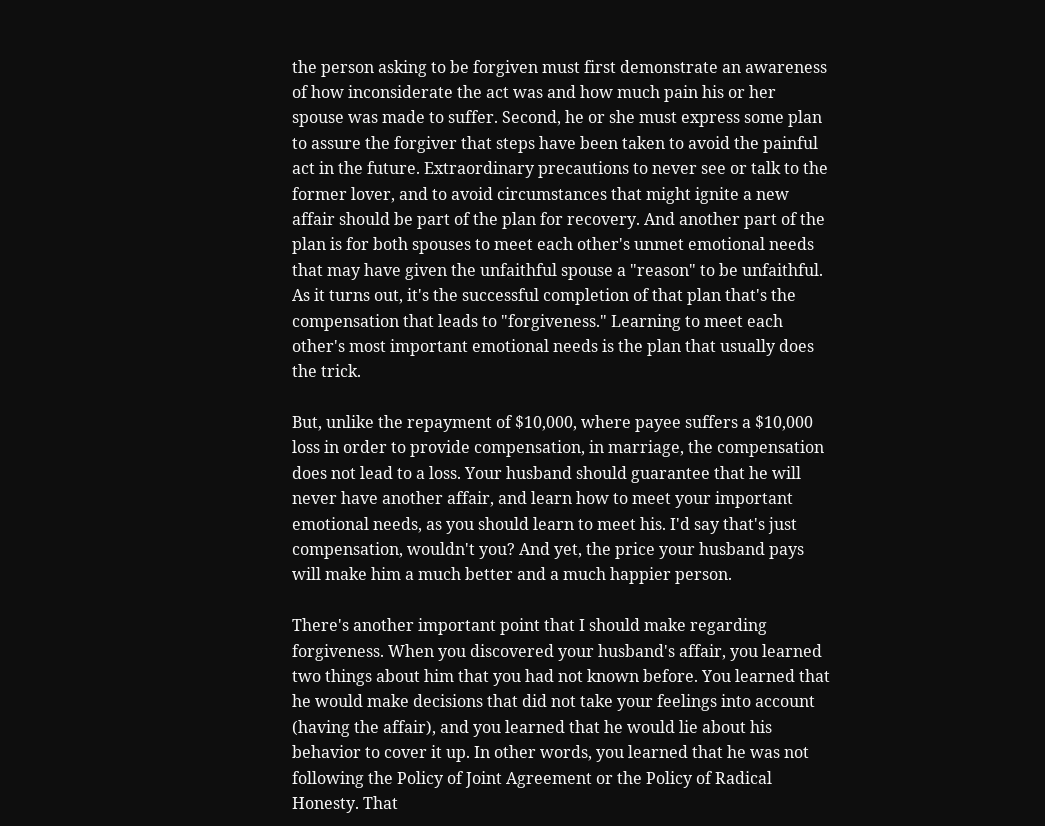the person asking to be forgiven must first demonstrate an awareness of how inconsiderate the act was and how much pain his or her spouse was made to suffer. Second, he or she must express some plan to assure the forgiver that steps have been taken to avoid the painful act in the future. Extraordinary precautions to never see or talk to the former lover, and to avoid circumstances that might ignite a new affair should be part of the plan for recovery. And another part of the plan is for both spouses to meet each other's unmet emotional needs that may have given the unfaithful spouse a "reason" to be unfaithful. As it turns out, it's the successful completion of that plan that's the compensation that leads to "forgiveness." Learning to meet each other's most important emotional needs is the plan that usually does the trick.

But, unlike the repayment of $10,000, where payee suffers a $10,000 loss in order to provide compensation, in marriage, the compensation does not lead to a loss. Your husband should guarantee that he will never have another affair, and learn how to meet your important emotional needs, as you should learn to meet his. I'd say that's just compensation, wouldn't you? And yet, the price your husband pays will make him a much better and a much happier person.

There's another important point that I should make regarding forgiveness. When you discovered your husband's affair, you learned two things about him that you had not known before. You learned that he would make decisions that did not take your feelings into account (having the affair), and you learned that he would lie about his behavior to cover it up. In other words, you learned that he was not following the Policy of Joint Agreement or the Policy of Radical Honesty. That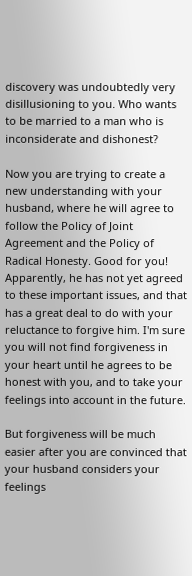discovery was undoubtedly very disillusioning to you. Who wants to be married to a man who is inconsiderate and dishonest?

Now you are trying to create a new understanding with your husband, where he will agree to follow the Policy of Joint Agreement and the Policy of Radical Honesty. Good for you! Apparently, he has not yet agreed to these important issues, and that has a great deal to do with your reluctance to forgive him. I'm sure you will not find forgiveness in your heart until he agrees to be honest with you, and to take your feelings into account in the future.

But forgiveness will be much easier after you are convinced that your husband considers your feelings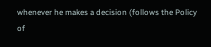whenever he makes a decision (follows the Policy of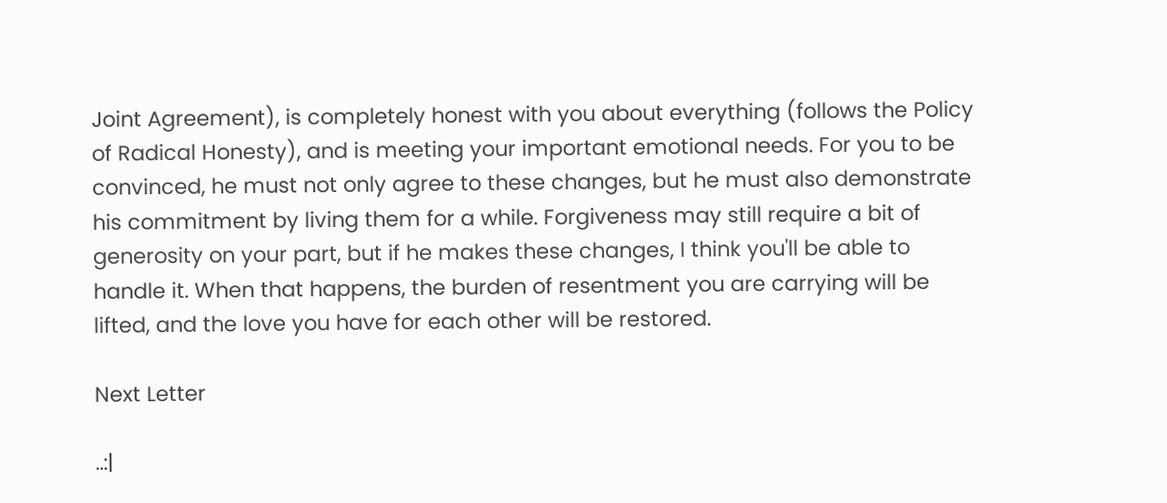Joint Agreement), is completely honest with you about everything (follows the Policy of Radical Honesty), and is meeting your important emotional needs. For you to be convinced, he must not only agree to these changes, but he must also demonstrate his commitment by living them for a while. Forgiveness may still require a bit of generosity on your part, but if he makes these changes, I think you'll be able to handle it. When that happens, the burden of resentment you are carrying will be lifted, and the love you have for each other will be restored.

Next Letter

..:|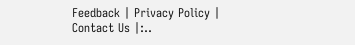Feedback | Privacy Policy | Contact Us |:..